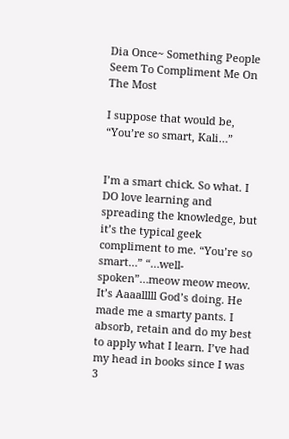Dia Once~ Something People Seem To Compliment Me On The Most

I suppose that would be, “You’re so smart, Kali…”


I’m a smart chick. So what. I DO love learning and spreading the knowledge, but it’s the typical geek compliment to me. “You’re so smart…” “…well-spoken”…meow meow meow. It’s Aaaalllll God’s doing. He made me a smarty pants. I absorb, retain and do my best to apply what I learn. I’ve had my head in books since I was 3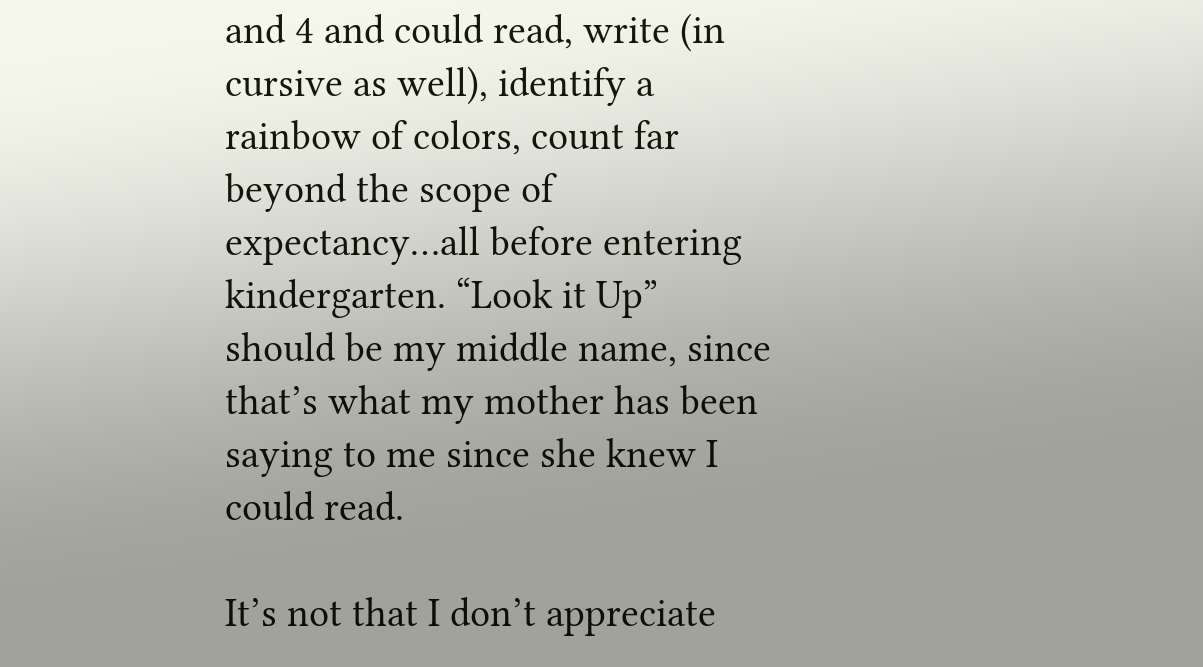and 4 and could read, write (in cursive as well), identify a rainbow of colors, count far beyond the scope of expectancy…all before entering kindergarten. “Look it Up” should be my middle name, since that’s what my mother has been saying to me since she knew I could read.

It’s not that I don’t appreciate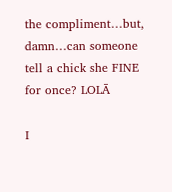the compliment…but, damn…can someone tell a chick she FINE for once? LOLĀ

I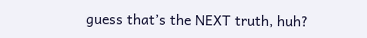guess that’s the NEXT truth, huh?